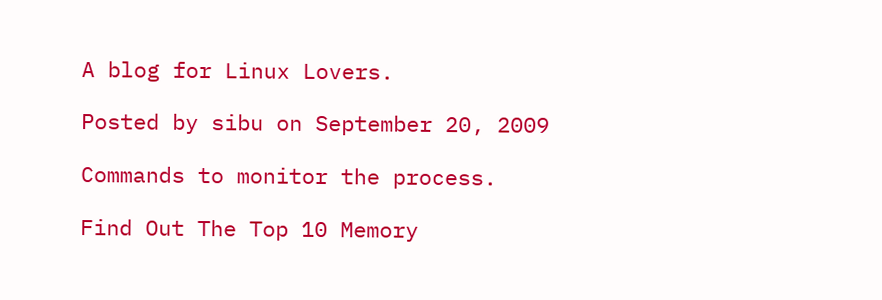A blog for Linux Lovers.

Posted by sibu on September 20, 2009

Commands to monitor the process.

Find Out The Top 10 Memory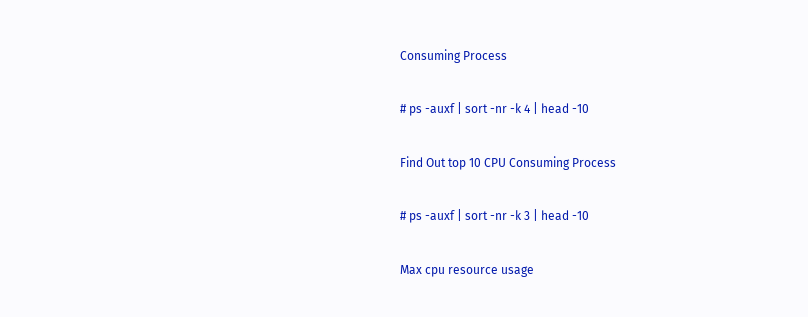Consuming Process

# ps -auxf | sort -nr -k 4 | head -10

Find Out top 10 CPU Consuming Process

# ps -auxf | sort -nr -k 3 | head -10

Max cpu resource usage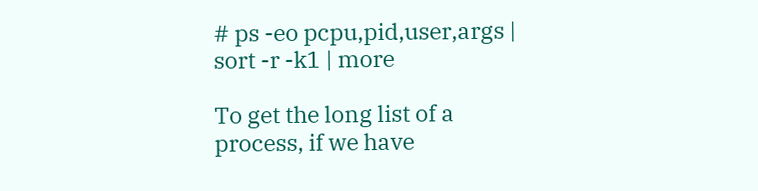# ps -eo pcpu,pid,user,args | sort -r -k1 | more

To get the long list of a process, if we have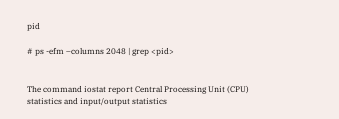pid

# ps -efm –columns 2048 | grep <pid>


The command iostat report Central Processing Unit (CPU) statistics and input/output statistics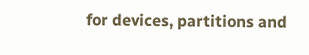for devices, partitions and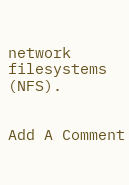network filesystems (NFS).


Add A Comment